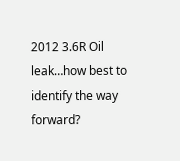2012 3.6R Oil leak…how best to identify the way forward?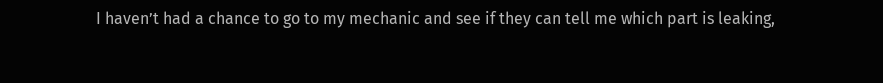I haven’t had a chance to go to my mechanic and see if they can tell me which part is leaking,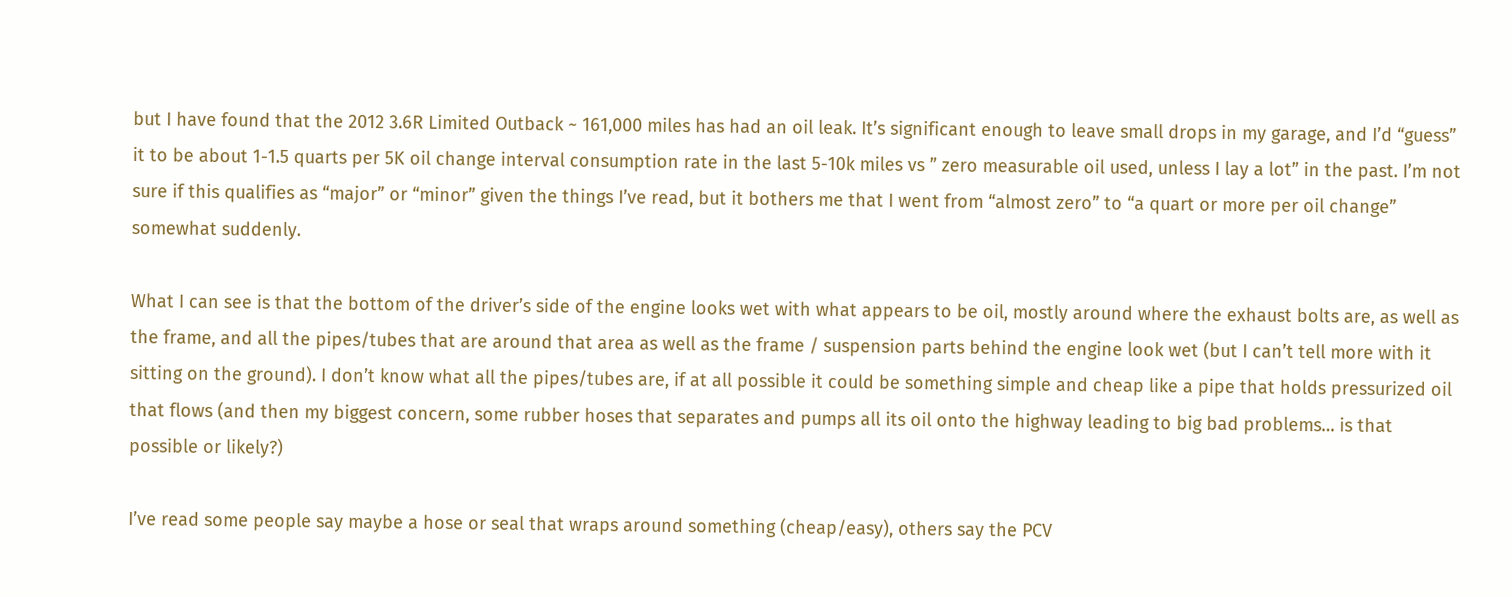but I have found that the 2012 3.6R Limited Outback ~ 161,000 miles has had an oil leak. It’s significant enough to leave small drops in my garage, and I’d “guess” it to be about 1-1.5 quarts per 5K oil change interval consumption rate in the last 5-10k miles vs ” zero measurable oil used, unless I lay a lot” in the past. I’m not sure if this qualifies as “major” or “minor” given the things I’ve read, but it bothers me that I went from “almost zero” to “a quart or more per oil change” somewhat suddenly.

What I can see is that the bottom of the driver’s side of the engine looks wet with what appears to be oil, mostly around where the exhaust bolts are, as well as the frame, and all the pipes/tubes that are around that area as well as the frame / suspension parts behind the engine look wet (but I can’t tell more with it sitting on the ground). I don’t know what all the pipes/tubes are, if at all possible it could be something simple and cheap like a pipe that holds pressurized oil that flows (and then my biggest concern, some rubber hoses that separates and pumps all its oil onto the highway leading to big bad problems… is that possible or likely?)

I’ve read some people say maybe a hose or seal that wraps around something (cheap/easy), others say the PCV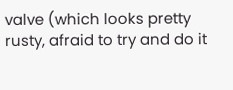valve (which looks pretty rusty, afraid to try and do it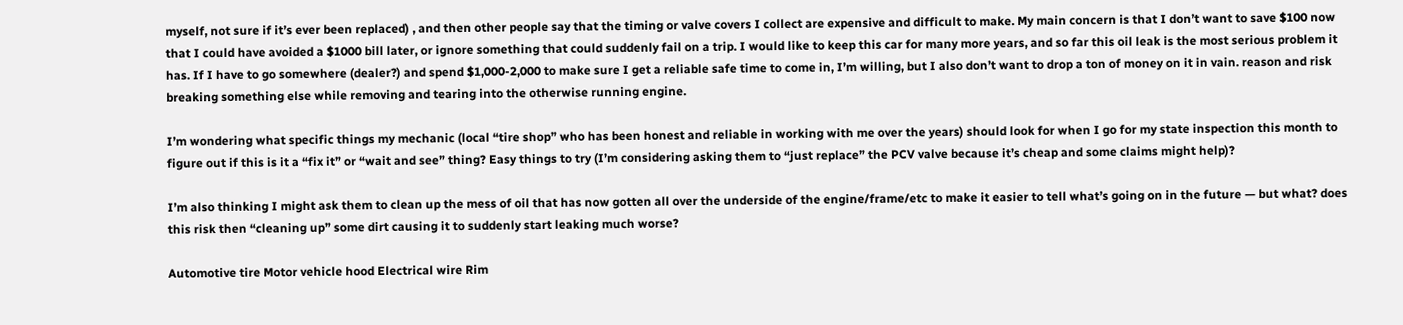myself, not sure if it’s ever been replaced) , and then other people say that the timing or valve covers I collect are expensive and difficult to make. My main concern is that I don’t want to save $100 now that I could have avoided a $1000 bill later, or ignore something that could suddenly fail on a trip. I would like to keep this car for many more years, and so far this oil leak is the most serious problem it has. If I have to go somewhere (dealer?) and spend $1,000-2,000 to make sure I get a reliable safe time to come in, I’m willing, but I also don’t want to drop a ton of money on it in vain. reason and risk breaking something else while removing and tearing into the otherwise running engine.

I’m wondering what specific things my mechanic (local “tire shop” who has been honest and reliable in working with me over the years) should look for when I go for my state inspection this month to figure out if this is it a “fix it” or “wait and see” thing? Easy things to try (I’m considering asking them to “just replace” the PCV valve because it’s cheap and some claims might help)?

I’m also thinking I might ask them to clean up the mess of oil that has now gotten all over the underside of the engine/frame/etc to make it easier to tell what’s going on in the future — but what? does this risk then “cleaning up” some dirt causing it to suddenly start leaking much worse?

Automotive tire Motor vehicle hood Electrical wire Rim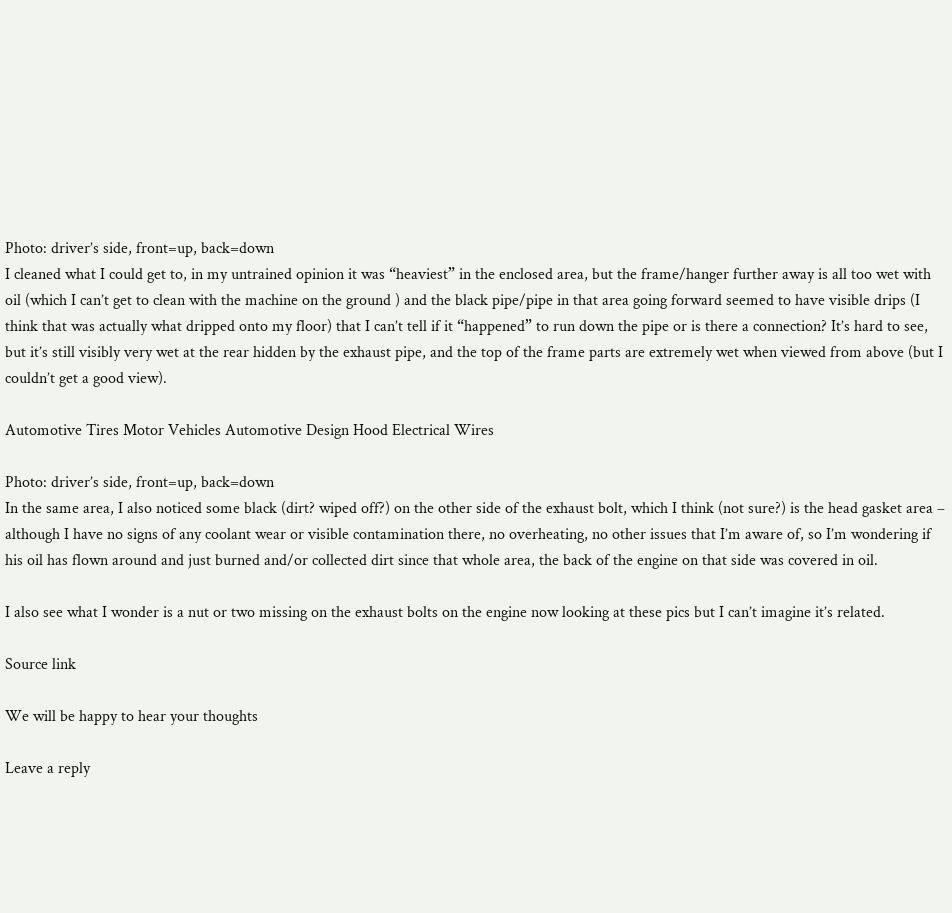Photo: driver’s side, front=up, back=down
I cleaned what I could get to, in my untrained opinion it was “heaviest” in the enclosed area, but the frame/hanger further away is all too wet with oil (which I can’t get to clean with the machine on the ground ) and the black pipe/pipe in that area going forward seemed to have visible drips (I think that was actually what dripped onto my floor) that I can’t tell if it “happened” to run down the pipe or is there a connection? It’s hard to see, but it’s still visibly very wet at the rear hidden by the exhaust pipe, and the top of the frame parts are extremely wet when viewed from above (but I couldn’t get a good view).

Automotive Tires Motor Vehicles Automotive Design Hood Electrical Wires

Photo: driver’s side, front=up, back=down
In the same area, I also noticed some black (dirt? wiped off?) on the other side of the exhaust bolt, which I think (not sure?) is the head gasket area – although I have no signs of any coolant wear or visible contamination there, no overheating, no other issues that I’m aware of, so I’m wondering if his oil has flown around and just burned and/or collected dirt since that whole area, the back of the engine on that side was covered in oil.

I also see what I wonder is a nut or two missing on the exhaust bolts on the engine now looking at these pics but I can’t imagine it’s related.

Source link

We will be happy to hear your thoughts

Leave a reply